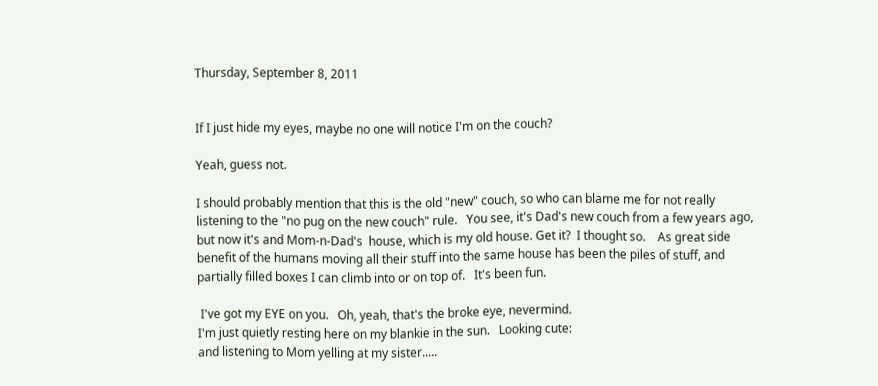Thursday, September 8, 2011


If I just hide my eyes, maybe no one will notice I'm on the couch?

Yeah, guess not.

I should probably mention that this is the old "new" couch, so who can blame me for not really listening to the "no pug on the new couch" rule.   You see, it's Dad's new couch from a few years ago, but now it's and Mom-n-Dad's  house, which is my old house. Get it?  I thought so.    As great side benefit of the humans moving all their stuff into the same house has been the piles of stuff, and partially filled boxes I can climb into or on top of.   It's been fun.

 I've got my EYE on you.   Oh, yeah, that's the broke eye, nevermind.
I'm just quietly resting here on my blankie in the sun.   Looking cute:
and listening to Mom yelling at my sister.....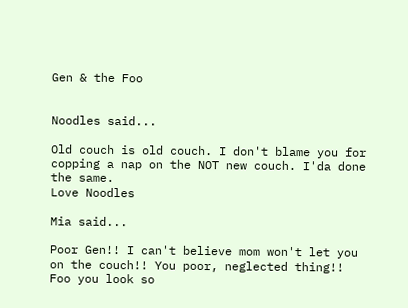Gen & the Foo


Noodles said...

Old couch is old couch. I don't blame you for copping a nap on the NOT new couch. I'da done the same.
Love Noodles

Mia said...

Poor Gen!! I can't believe mom won't let you on the couch!! You poor, neglected thing!! Foo you look so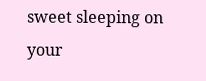sweet sleeping on your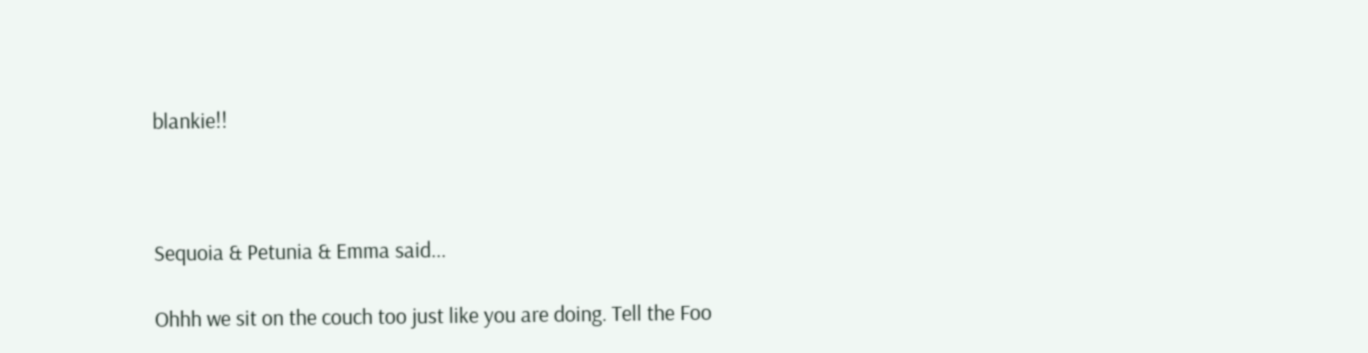blankie!!



Sequoia & Petunia & Emma said...

Ohhh we sit on the couch too just like you are doing. Tell the Foo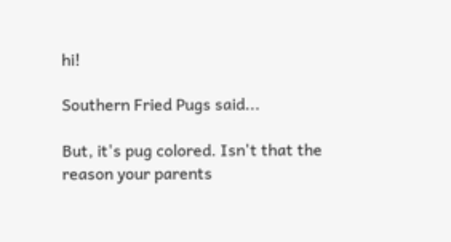hi!

Southern Fried Pugs said...

But, it's pug colored. Isn't that the reason your parents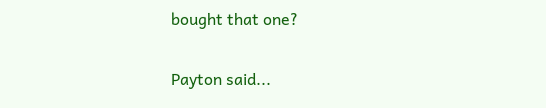bought that one?

Payton said...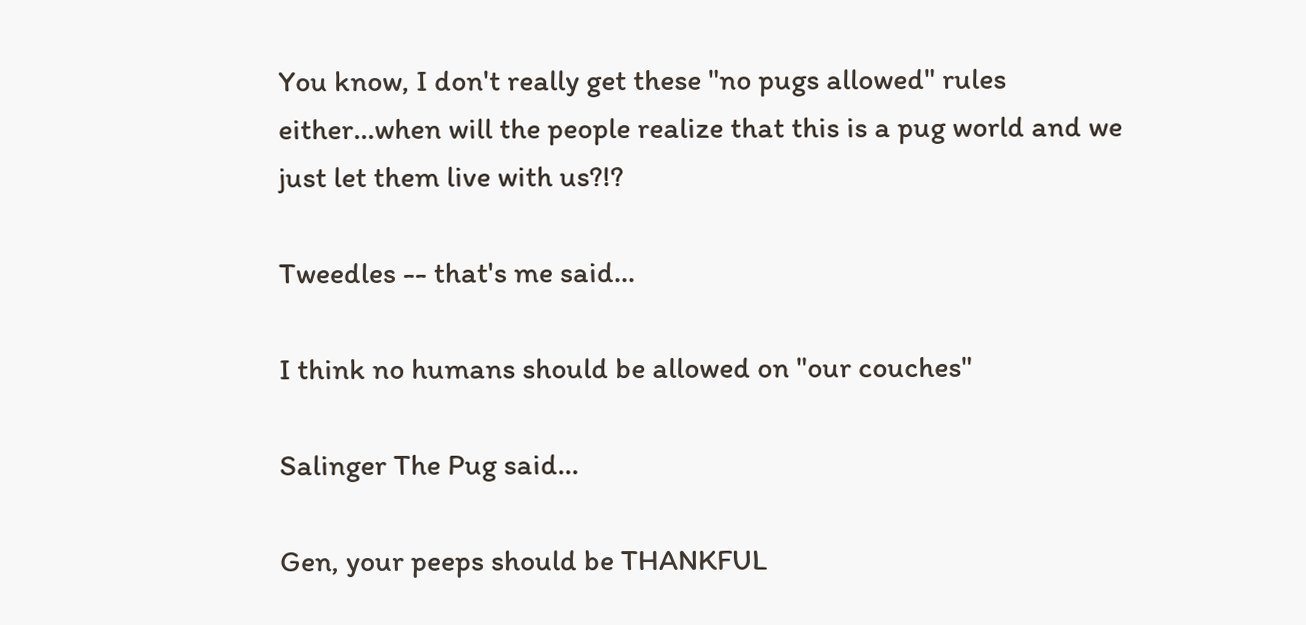You know, I don't really get these "no pugs allowed" rules either...when will the people realize that this is a pug world and we just let them live with us?!?

Tweedles -- that's me said...

I think no humans should be allowed on "our couches"

Salinger The Pug said...

Gen, your peeps should be THANKFUL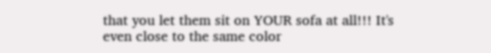that you let them sit on YOUR sofa at all!!! It's even close to the same color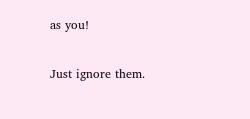as you!

Just ignore them.